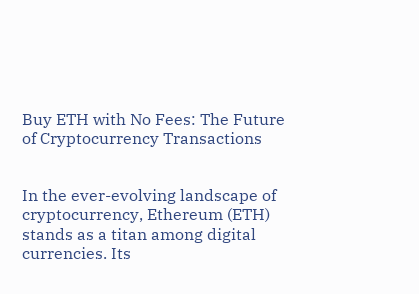Buy ETH with No Fees: The Future of Cryptocurrency Transactions


In the ever-evolving landscape of cryptocurrency, Ethereum (ETH) stands as a titan among digital currencies. Its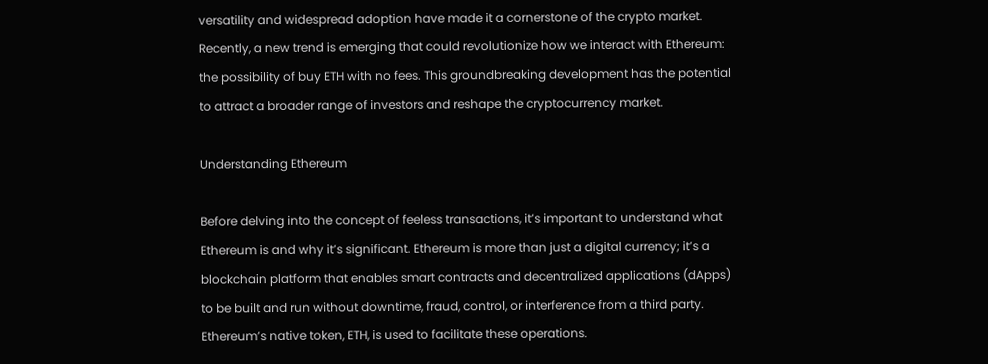versatility and widespread adoption have made it a cornerstone of the crypto market. Recently, a new trend is emerging that could revolutionize how we interact with Ethereum: the possibility of buy ETH with no fees. This groundbreaking development has the potential to attract a broader range of investors and reshape the cryptocurrency market.

Understanding Ethereum

Before delving into the concept of feeless transactions, it’s important to understand what Ethereum is and why it’s significant. Ethereum is more than just a digital currency; it’s a blockchain platform that enables smart contracts and decentralized applications (dApps) to be built and run without downtime, fraud, control, or interference from a third party. Ethereum’s native token, ETH, is used to facilitate these operations.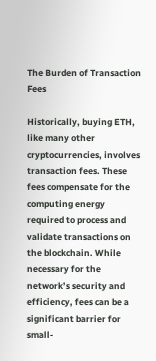The Burden of Transaction Fees

Historically, buying ETH, like many other cryptocurrencies, involves transaction fees. These fees compensate for the computing energy required to process and validate transactions on the blockchain. While necessary for the network’s security and efficiency, fees can be a significant barrier for small-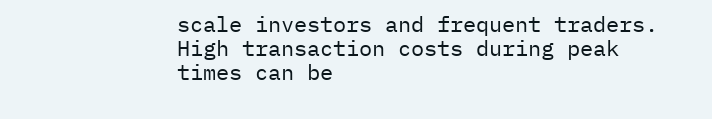scale investors and frequent traders. High transaction costs during peak times can be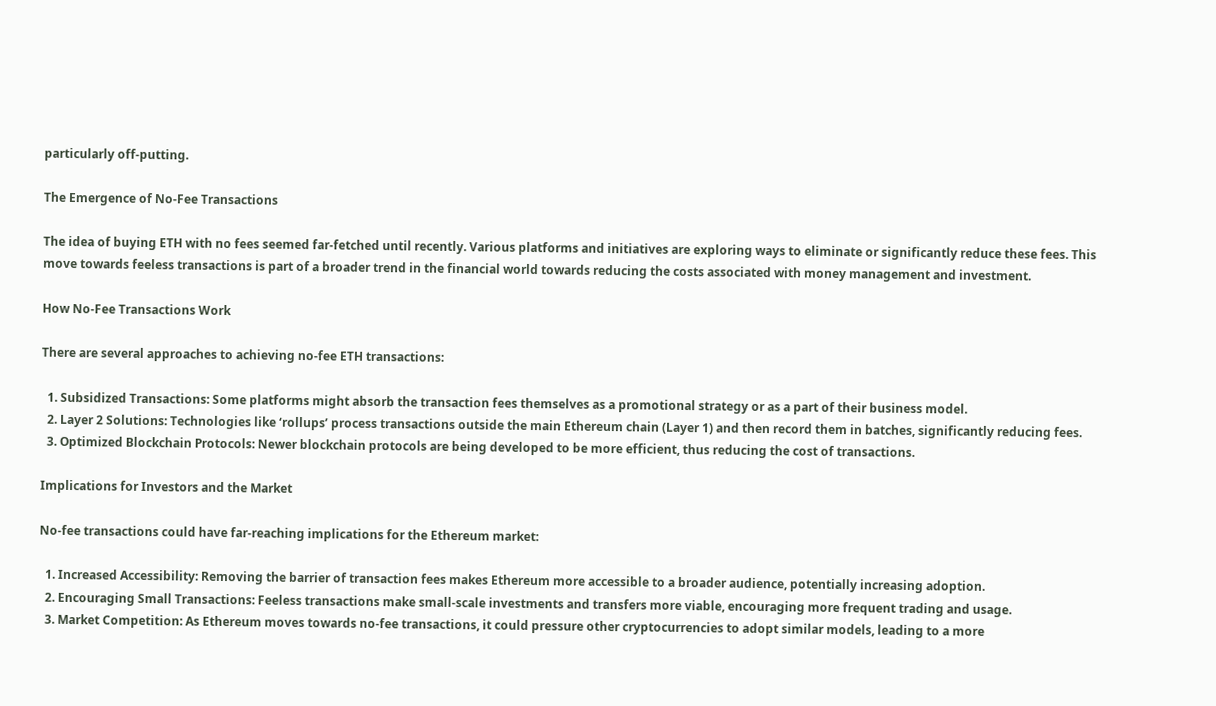particularly off-putting.

The Emergence of No-Fee Transactions

The idea of buying ETH with no fees seemed far-fetched until recently. Various platforms and initiatives are exploring ways to eliminate or significantly reduce these fees. This move towards feeless transactions is part of a broader trend in the financial world towards reducing the costs associated with money management and investment.

How No-Fee Transactions Work

There are several approaches to achieving no-fee ETH transactions:

  1. Subsidized Transactions: Some platforms might absorb the transaction fees themselves as a promotional strategy or as a part of their business model.
  2. Layer 2 Solutions: Technologies like ‘rollups’ process transactions outside the main Ethereum chain (Layer 1) and then record them in batches, significantly reducing fees.
  3. Optimized Blockchain Protocols: Newer blockchain protocols are being developed to be more efficient, thus reducing the cost of transactions.

Implications for Investors and the Market

No-fee transactions could have far-reaching implications for the Ethereum market:

  1. Increased Accessibility: Removing the barrier of transaction fees makes Ethereum more accessible to a broader audience, potentially increasing adoption.
  2. Encouraging Small Transactions: Feeless transactions make small-scale investments and transfers more viable, encouraging more frequent trading and usage.
  3. Market Competition: As Ethereum moves towards no-fee transactions, it could pressure other cryptocurrencies to adopt similar models, leading to a more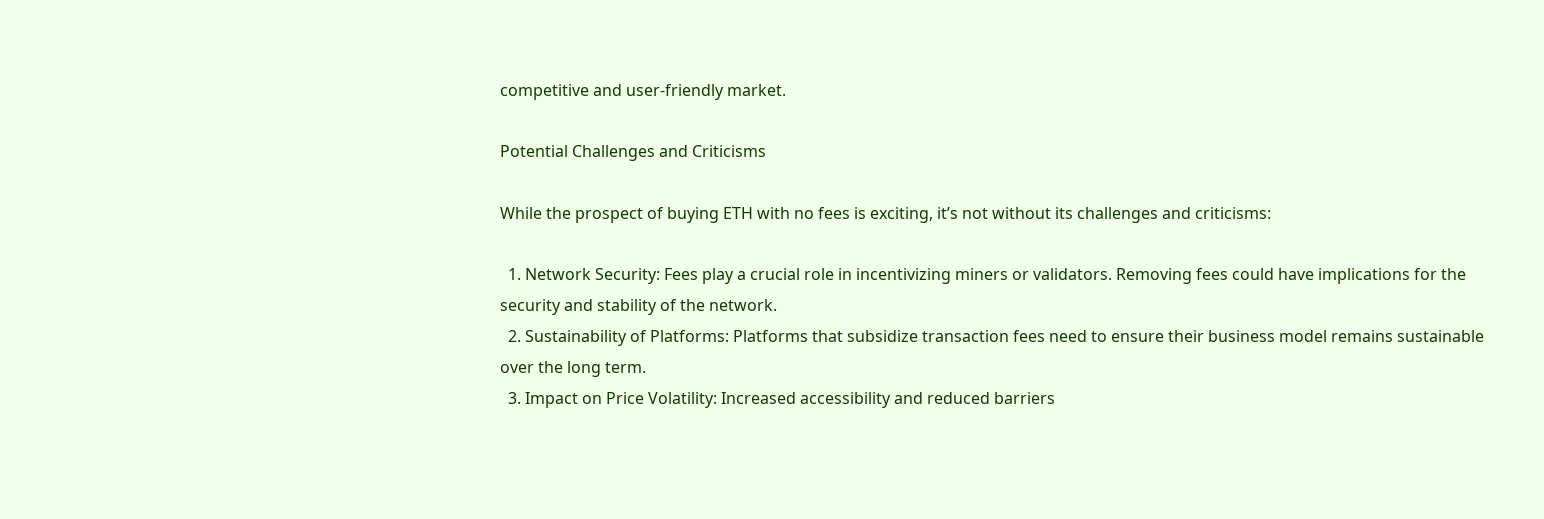competitive and user-friendly market.

Potential Challenges and Criticisms

While the prospect of buying ETH with no fees is exciting, it’s not without its challenges and criticisms:

  1. Network Security: Fees play a crucial role in incentivizing miners or validators. Removing fees could have implications for the security and stability of the network.
  2. Sustainability of Platforms: Platforms that subsidize transaction fees need to ensure their business model remains sustainable over the long term.
  3. Impact on Price Volatility: Increased accessibility and reduced barriers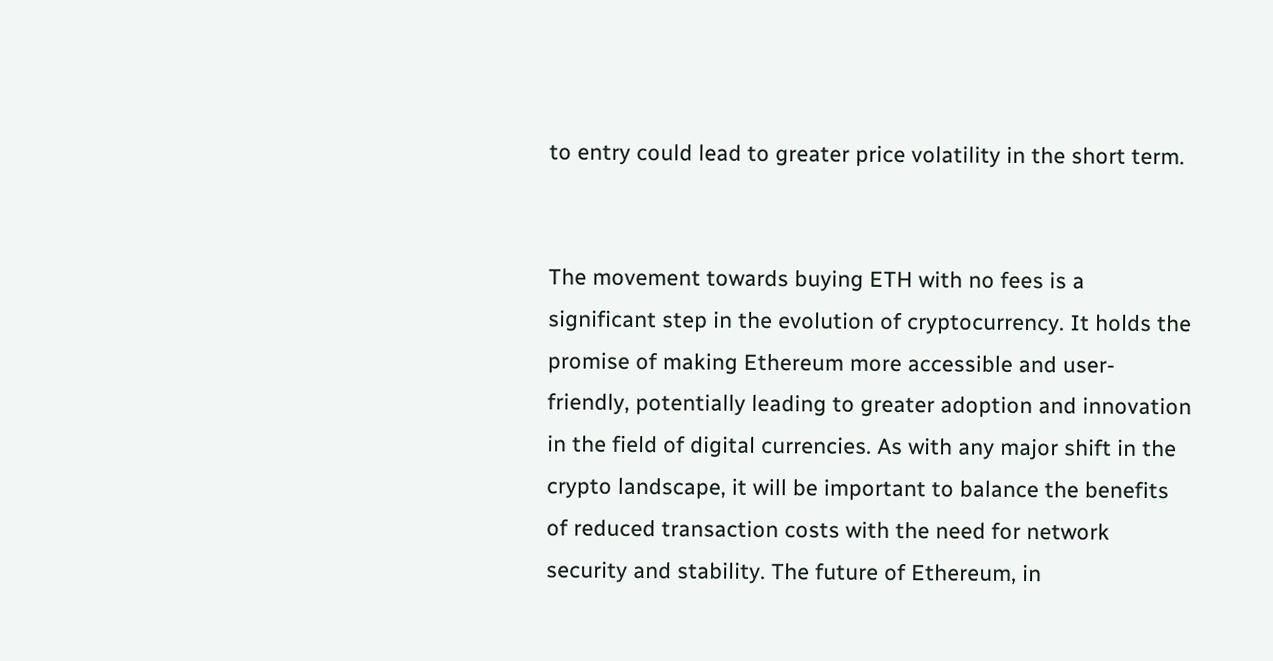to entry could lead to greater price volatility in the short term.


The movement towards buying ETH with no fees is a significant step in the evolution of cryptocurrency. It holds the promise of making Ethereum more accessible and user-friendly, potentially leading to greater adoption and innovation in the field of digital currencies. As with any major shift in the crypto landscape, it will be important to balance the benefits of reduced transaction costs with the need for network security and stability. The future of Ethereum, in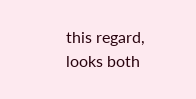this regard, looks both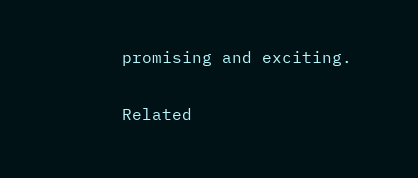promising and exciting.

Related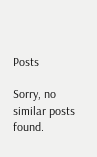Posts

Sorry, no similar posts found.